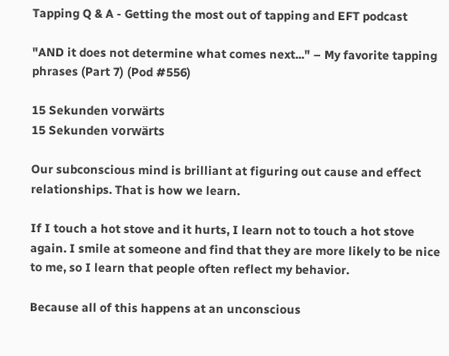Tapping Q & A - Getting the most out of tapping and EFT podcast

"AND it does not determine what comes next..." – My favorite tapping phrases (Part 7) (Pod #556)

15 Sekunden vorwärts
15 Sekunden vorwärts

Our subconscious mind is brilliant at figuring out cause and effect relationships. That is how we learn.

If I touch a hot stove and it hurts, I learn not to touch a hot stove again. I smile at someone and find that they are more likely to be nice to me, so I learn that people often reflect my behavior.

Because all of this happens at an unconscious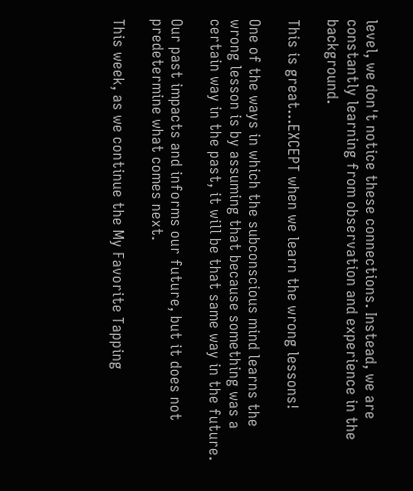level, we don't notice these connections. Instead, we are constantly learning from observation and experience in the background.

This is great…EXCEPT when we learn the wrong lessons!

One of the ways in which the subconscious mind learns the wrong lesson is by assuming that because something was a certain way in the past, it will be that same way in the future.

Our past impacts and informs our future, but it does not predetermine what comes next.

This week, as we continue the My Favorite Tapping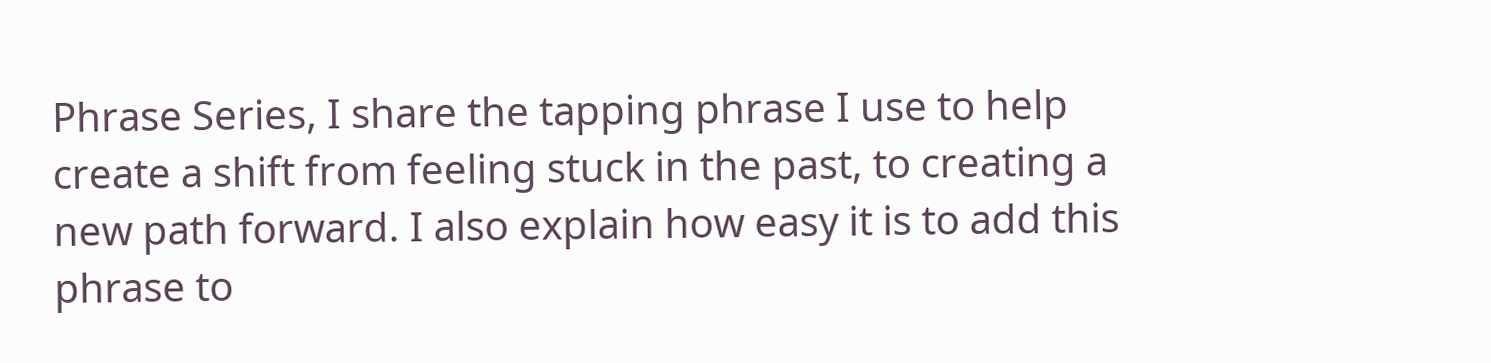Phrase Series, I share the tapping phrase I use to help create a shift from feeling stuck in the past, to creating a new path forward. I also explain how easy it is to add this phrase to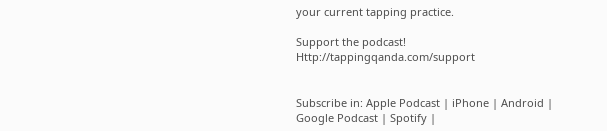your current tapping practice.

Support the podcast! Http://tappingqanda.com/support


Subscribe in: Apple Podcast | iPhone | Android | Google Podcast | Spotify |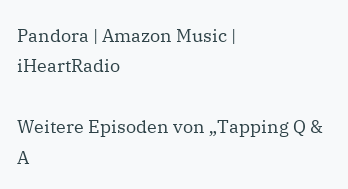Pandora | Amazon Music | iHeartRadio

Weitere Episoden von „Tapping Q & A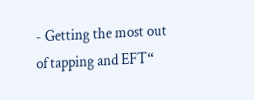- Getting the most out of tapping and EFT“